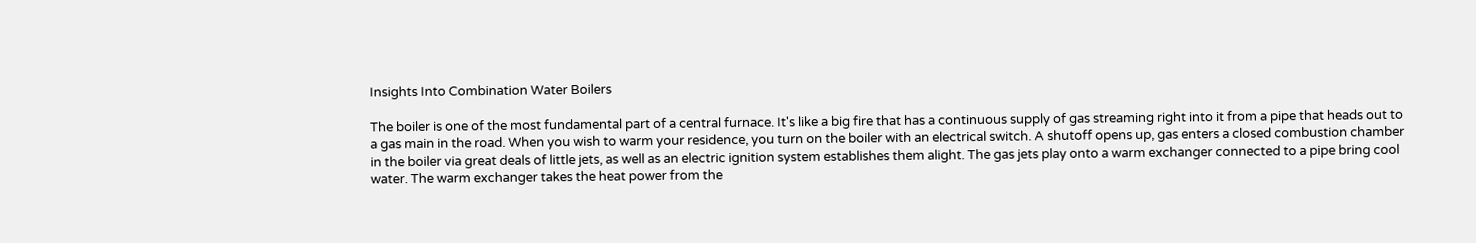Insights Into Combination Water Boilers

The boiler is one of the most fundamental part of a central furnace. It's like a big fire that has a continuous supply of gas streaming right into it from a pipe that heads out to a gas main in the road. When you wish to warm your residence, you turn on the boiler with an electrical switch. A shutoff opens up, gas enters a closed combustion chamber in the boiler via great deals of little jets, as well as an electric ignition system establishes them alight. The gas jets play onto a warm exchanger connected to a pipe bring cool water. The warm exchanger takes the heat power from the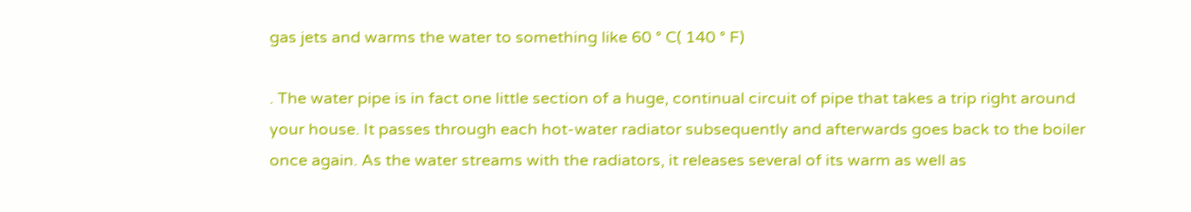gas jets and warms the water to something like 60 ° C( 140 ° F)

. The water pipe is in fact one little section of a huge, continual circuit of pipe that takes a trip right around your house. It passes through each hot-water radiator subsequently and afterwards goes back to the boiler once again. As the water streams with the radiators, it releases several of its warm as well as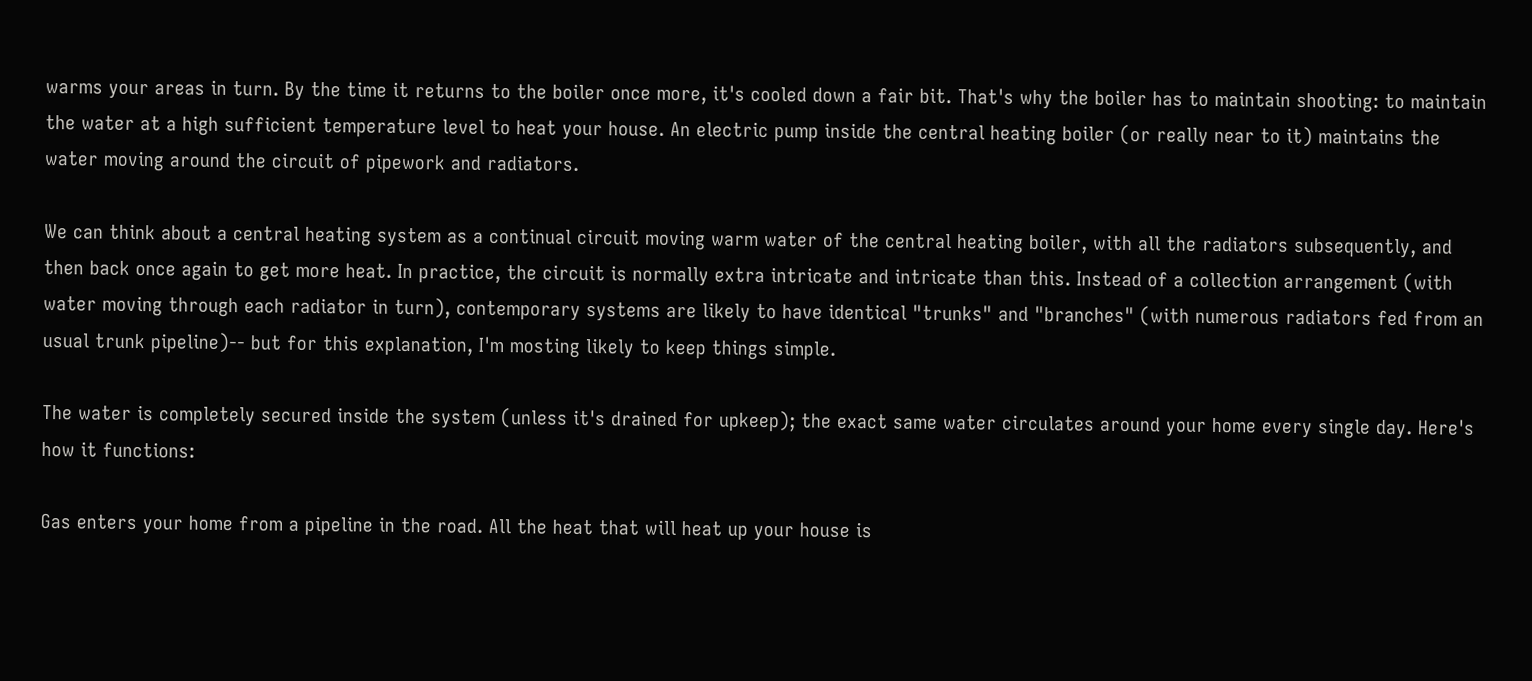warms your areas in turn. By the time it returns to the boiler once more, it's cooled down a fair bit. That's why the boiler has to maintain shooting: to maintain the water at a high sufficient temperature level to heat your house. An electric pump inside the central heating boiler (or really near to it) maintains the water moving around the circuit of pipework and radiators.

We can think about a central heating system as a continual circuit moving warm water of the central heating boiler, with all the radiators subsequently, and then back once again to get more heat. In practice, the circuit is normally extra intricate and intricate than this. Instead of a collection arrangement (with water moving through each radiator in turn), contemporary systems are likely to have identical "trunks" and "branches" (with numerous radiators fed from an usual trunk pipeline)-- but for this explanation, I'm mosting likely to keep things simple.

The water is completely secured inside the system (unless it's drained for upkeep); the exact same water circulates around your home every single day. Here's how it functions:

Gas enters your home from a pipeline in the road. All the heat that will heat up your house is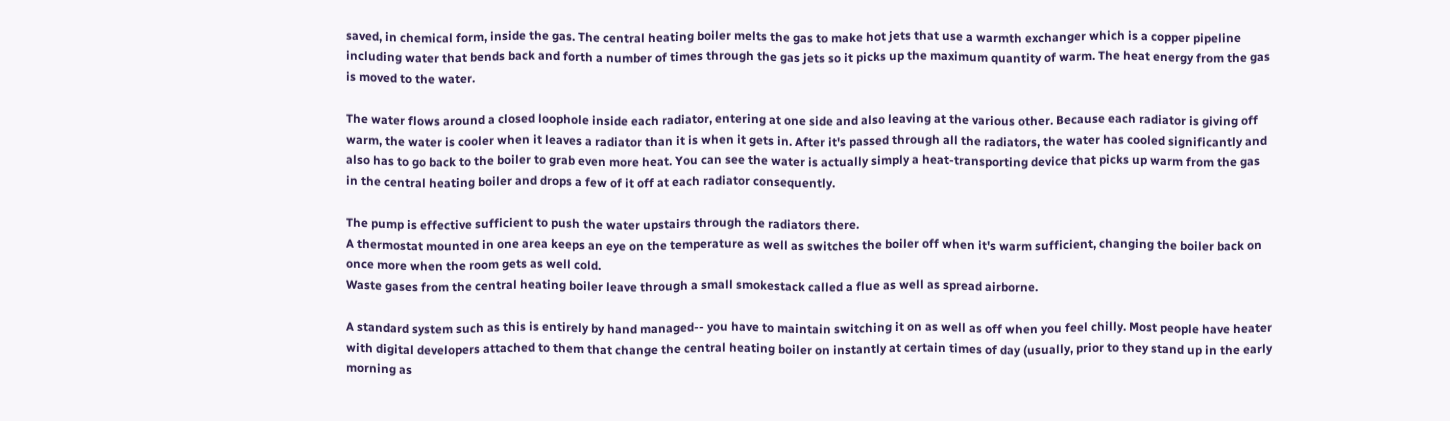saved, in chemical form, inside the gas. The central heating boiler melts the gas to make hot jets that use a warmth exchanger which is a copper pipeline including water that bends back and forth a number of times through the gas jets so it picks up the maximum quantity of warm. The heat energy from the gas is moved to the water.

The water flows around a closed loophole inside each radiator, entering at one side and also leaving at the various other. Because each radiator is giving off warm, the water is cooler when it leaves a radiator than it is when it gets in. After it's passed through all the radiators, the water has cooled significantly and also has to go back to the boiler to grab even more heat. You can see the water is actually simply a heat-transporting device that picks up warm from the gas in the central heating boiler and drops a few of it off at each radiator consequently.

The pump is effective sufficient to push the water upstairs through the radiators there.
A thermostat mounted in one area keeps an eye on the temperature as well as switches the boiler off when it's warm sufficient, changing the boiler back on once more when the room gets as well cold.
Waste gases from the central heating boiler leave through a small smokestack called a flue as well as spread airborne.

A standard system such as this is entirely by hand managed-- you have to maintain switching it on as well as off when you feel chilly. Most people have heater with digital developers attached to them that change the central heating boiler on instantly at certain times of day (usually, prior to they stand up in the early morning as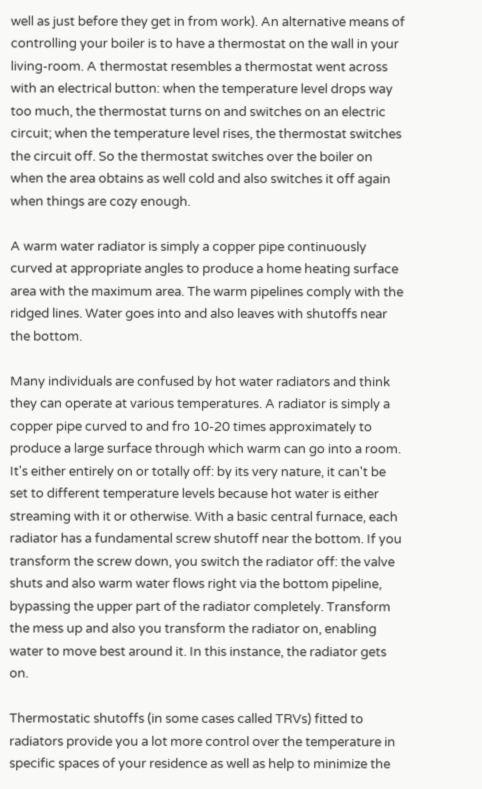well as just before they get in from work). An alternative means of controlling your boiler is to have a thermostat on the wall in your living-room. A thermostat resembles a thermostat went across with an electrical button: when the temperature level drops way too much, the thermostat turns on and switches on an electric circuit; when the temperature level rises, the thermostat switches the circuit off. So the thermostat switches over the boiler on when the area obtains as well cold and also switches it off again when things are cozy enough.

A warm water radiator is simply a copper pipe continuously curved at appropriate angles to produce a home heating surface area with the maximum area. The warm pipelines comply with the ridged lines. Water goes into and also leaves with shutoffs near the bottom.

Many individuals are confused by hot water radiators and think they can operate at various temperatures. A radiator is simply a copper pipe curved to and fro 10-20 times approximately to produce a large surface through which warm can go into a room. It's either entirely on or totally off: by its very nature, it can't be set to different temperature levels because hot water is either streaming with it or otherwise. With a basic central furnace, each radiator has a fundamental screw shutoff near the bottom. If you transform the screw down, you switch the radiator off: the valve shuts and also warm water flows right via the bottom pipeline, bypassing the upper part of the radiator completely. Transform the mess up and also you transform the radiator on, enabling water to move best around it. In this instance, the radiator gets on.

Thermostatic shutoffs (in some cases called TRVs) fitted to radiators provide you a lot more control over the temperature in specific spaces of your residence as well as help to minimize the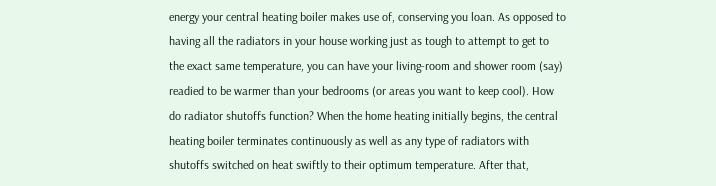energy your central heating boiler makes use of, conserving you loan. As opposed to having all the radiators in your house working just as tough to attempt to get to the exact same temperature, you can have your living-room and shower room (say) readied to be warmer than your bedrooms (or areas you want to keep cool). How do radiator shutoffs function? When the home heating initially begins, the central heating boiler terminates continuously as well as any type of radiators with shutoffs switched on heat swiftly to their optimum temperature. After that,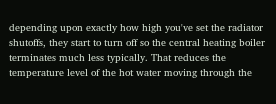depending upon exactly how high you've set the radiator shutoffs, they start to turn off so the central heating boiler terminates much less typically. That reduces the temperature level of the hot water moving through the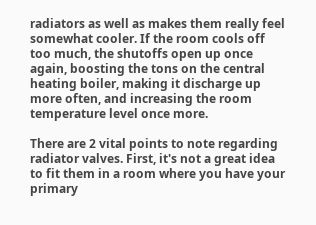radiators as well as makes them really feel somewhat cooler. If the room cools off too much, the shutoffs open up once again, boosting the tons on the central heating boiler, making it discharge up more often, and increasing the room temperature level once more.

There are 2 vital points to note regarding radiator valves. First, it's not a great idea to fit them in a room where you have your primary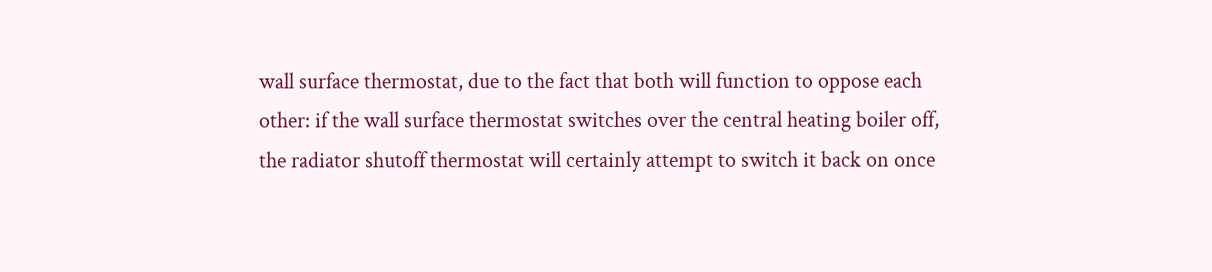wall surface thermostat, due to the fact that both will function to oppose each other: if the wall surface thermostat switches over the central heating boiler off, the radiator shutoff thermostat will certainly attempt to switch it back on once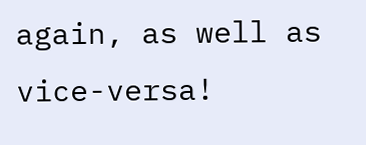again, as well as vice-versa!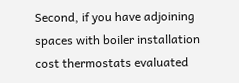Second, if you have adjoining spaces with boiler installation cost thermostats evaluated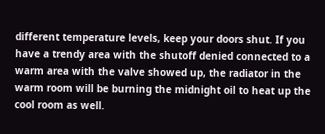different temperature levels, keep your doors shut. If you have a trendy area with the shutoff denied connected to a warm area with the valve showed up, the radiator in the warm room will be burning the midnight oil to heat up the cool room as well.